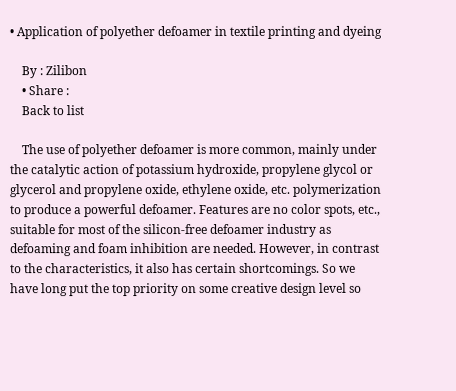• Application of polyether defoamer in textile printing and dyeing

    By : Zilibon
    • Share :
    Back to list

    The use of polyether defoamer is more common, mainly under the catalytic action of potassium hydroxide, propylene glycol or glycerol and propylene oxide, ethylene oxide, etc. polymerization to produce a powerful defoamer. Features are no color spots, etc., suitable for most of the silicon-free defoamer industry as defoaming and foam inhibition are needed. However, in contrast to the characteristics, it also has certain shortcomings. So we have long put the top priority on some creative design level so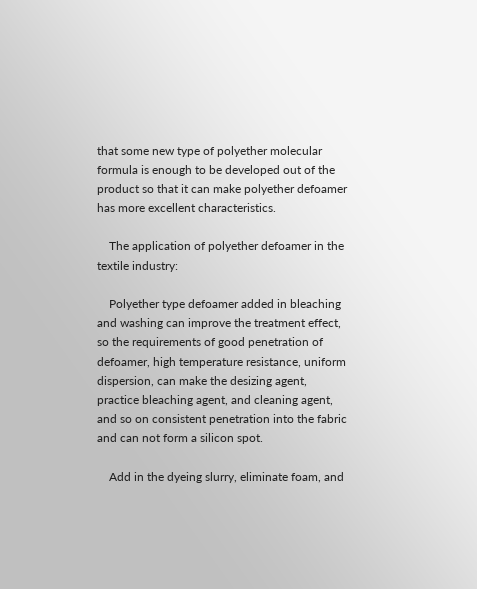that some new type of polyether molecular formula is enough to be developed out of the product so that it can make polyether defoamer has more excellent characteristics.

    The application of polyether defoamer in the textile industry:

    Polyether type defoamer added in bleaching and washing can improve the treatment effect, so the requirements of good penetration of defoamer, high temperature resistance, uniform dispersion, can make the desizing agent, practice bleaching agent, and cleaning agent, and so on consistent penetration into the fabric and can not form a silicon spot.

    Add in the dyeing slurry, eliminate foam, and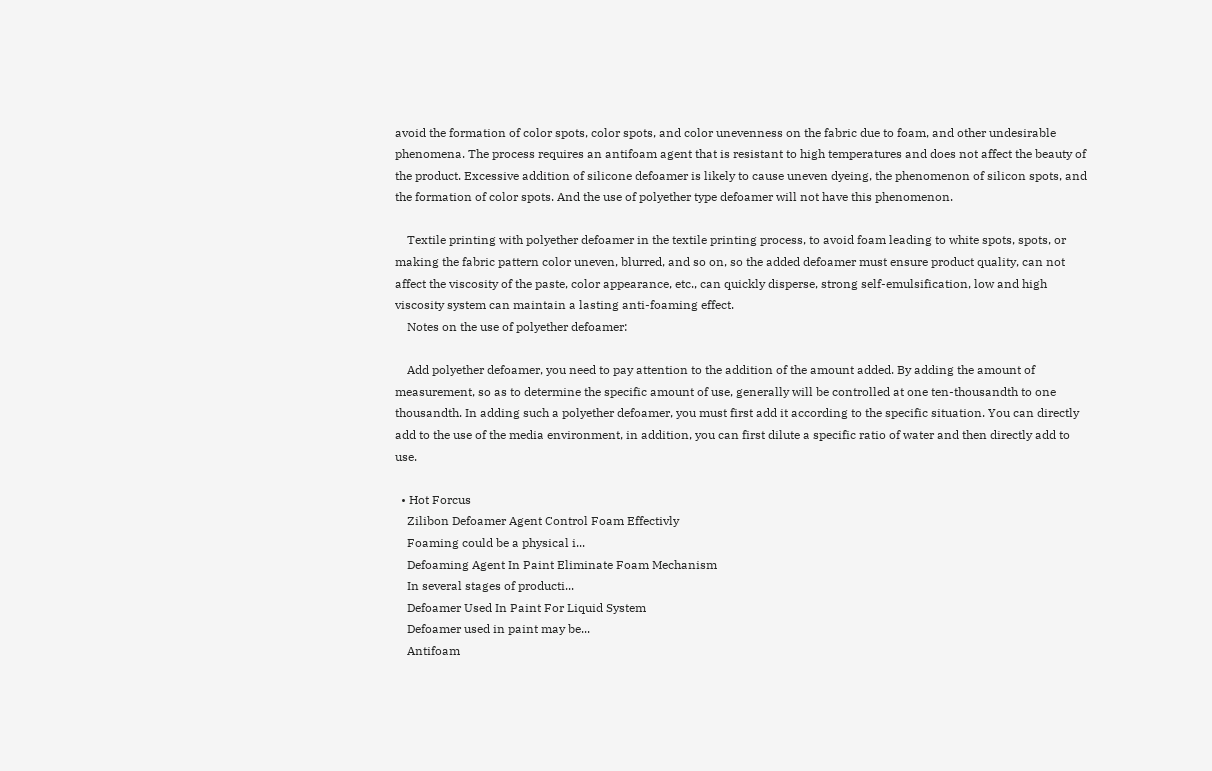avoid the formation of color spots, color spots, and color unevenness on the fabric due to foam, and other undesirable phenomena. The process requires an antifoam agent that is resistant to high temperatures and does not affect the beauty of the product. Excessive addition of silicone defoamer is likely to cause uneven dyeing, the phenomenon of silicon spots, and the formation of color spots. And the use of polyether type defoamer will not have this phenomenon.

    Textile printing with polyether defoamer in the textile printing process, to avoid foam leading to white spots, spots, or making the fabric pattern color uneven, blurred, and so on, so the added defoamer must ensure product quality, can not affect the viscosity of the paste, color appearance, etc., can quickly disperse, strong self-emulsification, low and high viscosity system can maintain a lasting anti-foaming effect.
    Notes on the use of polyether defoamer:

    Add polyether defoamer, you need to pay attention to the addition of the amount added. By adding the amount of measurement, so as to determine the specific amount of use, generally will be controlled at one ten-thousandth to one thousandth. In adding such a polyether defoamer, you must first add it according to the specific situation. You can directly add to the use of the media environment, in addition, you can first dilute a specific ratio of water and then directly add to use.

  • Hot Forcus
    Zilibon Defoamer Agent Control Foam Effectivly
    Foaming could be a physical i...
    Defoaming Agent In Paint Eliminate Foam Mechanism
    In several stages of producti...
    Defoamer Used In Paint For Liquid System
    Defoamer used in paint may be...
    Antifoam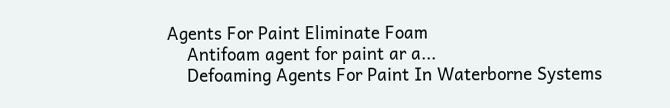Agents For Paint Eliminate Foam
    Antifoam agent for paint ar a...
    Defoaming Agents For Paint In Waterborne Systems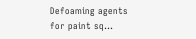Defoaming agents for paint sq...